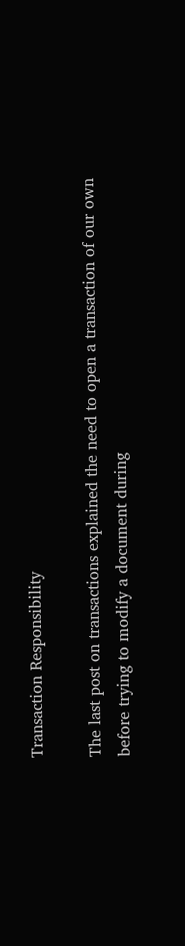Transaction Responsibility

The last post on transactions explained the need to open a transaction of our own before trying to modify a document during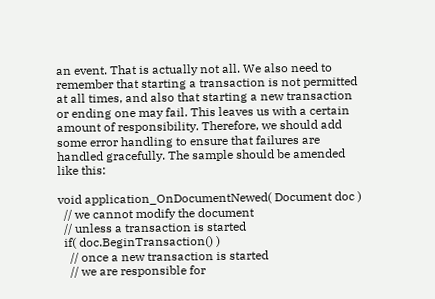an event. That is actually not all. We also need to remember that starting a transaction is not permitted at all times, and also that starting a new transaction or ending one may fail. This leaves us with a certain amount of responsibility. Therefore, we should add some error handling to ensure that failures are handled gracefully. The sample should be amended like this:

void application_OnDocumentNewed( Document doc )
  // we cannot modify the document
  // unless a transaction is started
  if( doc.BeginTransaction() )
    // once a new transaction is started
    // we are responsible for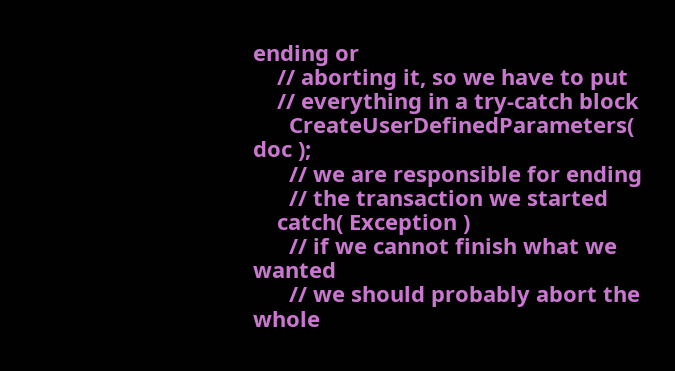ending or
    // aborting it, so we have to put
    // everything in a try-catch block
      CreateUserDefinedParameters( doc );
      // we are responsible for ending
      // the transaction we started
    catch( Exception )
      // if we cannot finish what we wanted
      // we should probably abort the whole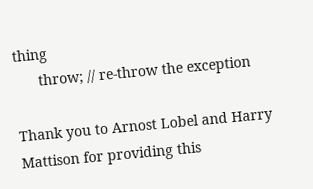thing
      throw; // re-throw the exception

Thank you to Arnost Lobel and Harry Mattison for providing this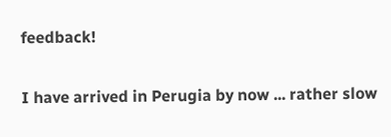feedback!

I have arrived in Perugia by now ... rather slow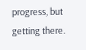progress, but getting there.